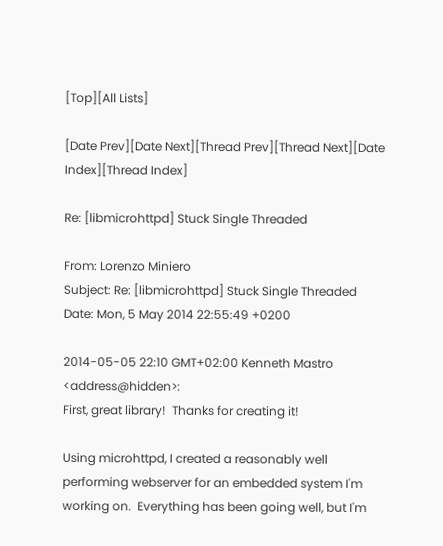[Top][All Lists]

[Date Prev][Date Next][Thread Prev][Thread Next][Date Index][Thread Index]

Re: [libmicrohttpd] Stuck Single Threaded

From: Lorenzo Miniero
Subject: Re: [libmicrohttpd] Stuck Single Threaded
Date: Mon, 5 May 2014 22:55:49 +0200

2014-05-05 22:10 GMT+02:00 Kenneth Mastro <address@hidden>:
First, great library!  Thanks for creating it!

Using microhttpd, I created a reasonably well performing webserver for an embedded system I'm working on.  Everything has been going well, but I'm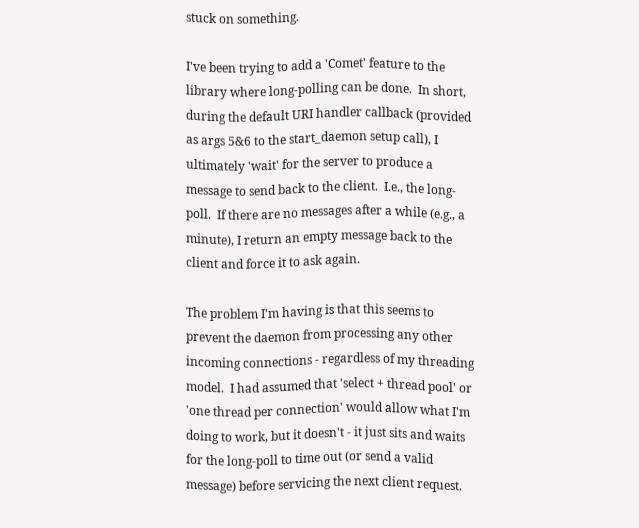stuck on something.

I've been trying to add a 'Comet' feature to the library where long-polling can be done.  In short, during the default URI handler callback (provided as args 5&6 to the start_daemon setup call), I ultimately 'wait' for the server to produce a message to send back to the client.  I.e., the long-poll.  If there are no messages after a while (e.g., a minute), I return an empty message back to the client and force it to ask again.

The problem I'm having is that this seems to prevent the daemon from processing any other incoming connections - regardless of my threading model.  I had assumed that 'select + thread pool' or 'one thread per connection' would allow what I'm doing to work, but it doesn't - it just sits and waits for the long-poll to time out (or send a valid message) before servicing the next client request.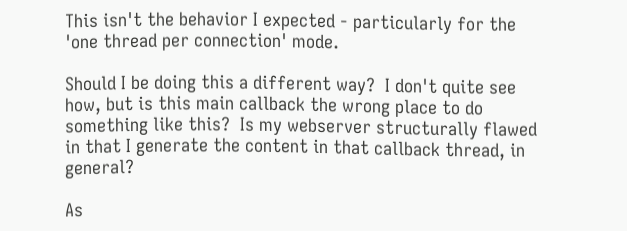This isn't the behavior I expected - particularly for the 'one thread per connection' mode.

Should I be doing this a different way?  I don't quite see how, but is this main callback the wrong place to do something like this?  Is my webserver structurally flawed in that I generate the content in that callback thread, in general?

As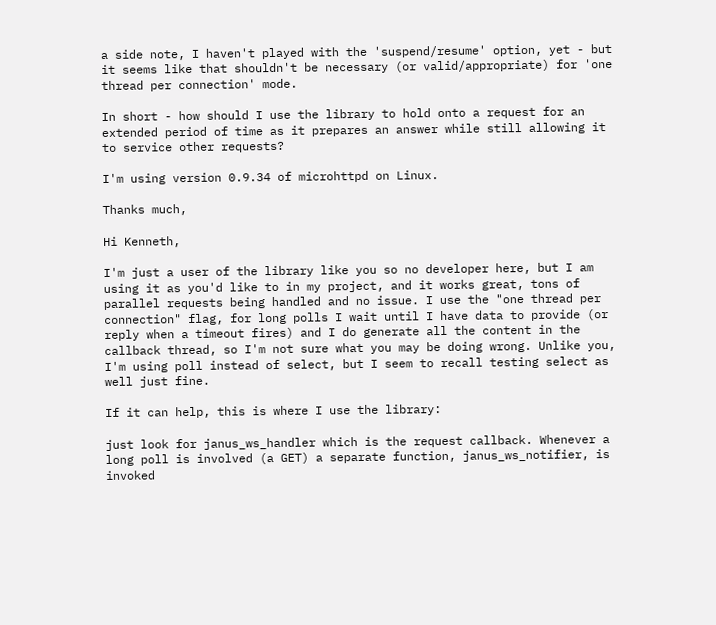a side note, I haven't played with the 'suspend/resume' option, yet - but it seems like that shouldn't be necessary (or valid/appropriate) for 'one thread per connection' mode.

In short - how should I use the library to hold onto a request for an extended period of time as it prepares an answer while still allowing it to service other requests?

I'm using version 0.9.34 of microhttpd on Linux.

Thanks much,

Hi Kenneth,

I'm just a user of the library like you so no developer here, but I am using it as you'd like to in my project, and it works great, tons of parallel requests being handled and no issue. I use the "one thread per connection" flag, for long polls I wait until I have data to provide (or reply when a timeout fires) and I do generate all the content in the callback thread, so I'm not sure what you may be doing wrong. Unlike you, I'm using poll instead of select, but I seem to recall testing select as well just fine.

If it can help, this is where I use the library:

just look for janus_ws_handler which is the request callback. Whenever a long poll is involved (a GET) a separate function, janus_ws_notifier, is invoked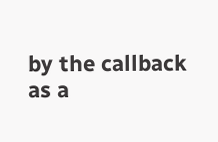by the callback as a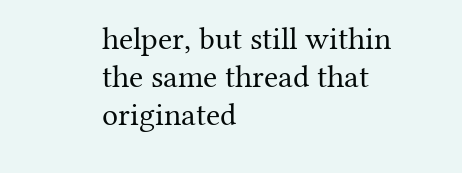helper, but still within the same thread that originated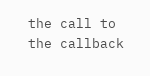the call to the callback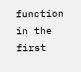function in the first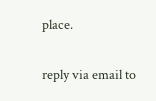place.


reply via email to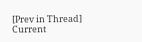[Prev in Thread] Current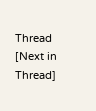Thread [Next in Thread]